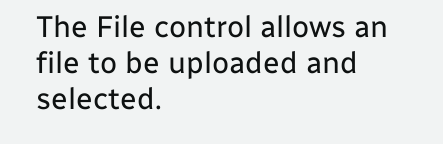The File control allows an file to be uploaded and selected.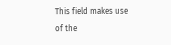This field makes use of the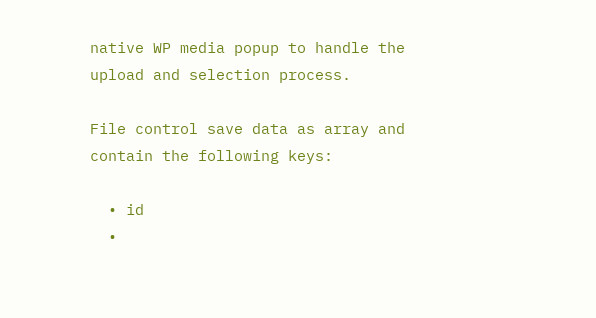native WP media popup to handle the upload and selection process.

File control save data as array and contain the following keys:

  • id
  •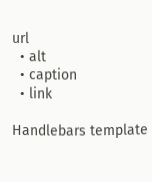url
  • alt
  • caption
  • link

Handlebars template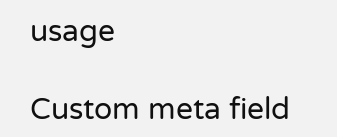usage

Custom meta field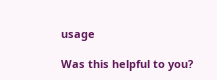usage

Was this helpful to you?